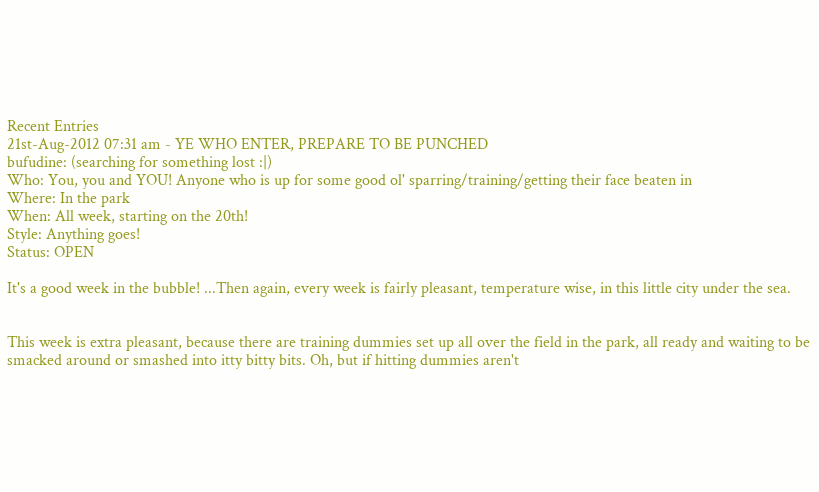Recent Entries
21st-Aug-2012 07:31 am - YE WHO ENTER, PREPARE TO BE PUNCHED
bufudine: (searching for something lost :|)
Who: You, you and YOU! Anyone who is up for some good ol' sparring/training/getting their face beaten in
Where: In the park
When: All week, starting on the 20th!
Style: Anything goes!
Status: OPEN

It's a good week in the bubble! ...Then again, every week is fairly pleasant, temperature wise, in this little city under the sea.


This week is extra pleasant, because there are training dummies set up all over the field in the park, all ready and waiting to be smacked around or smashed into itty bitty bits. Oh, but if hitting dummies aren't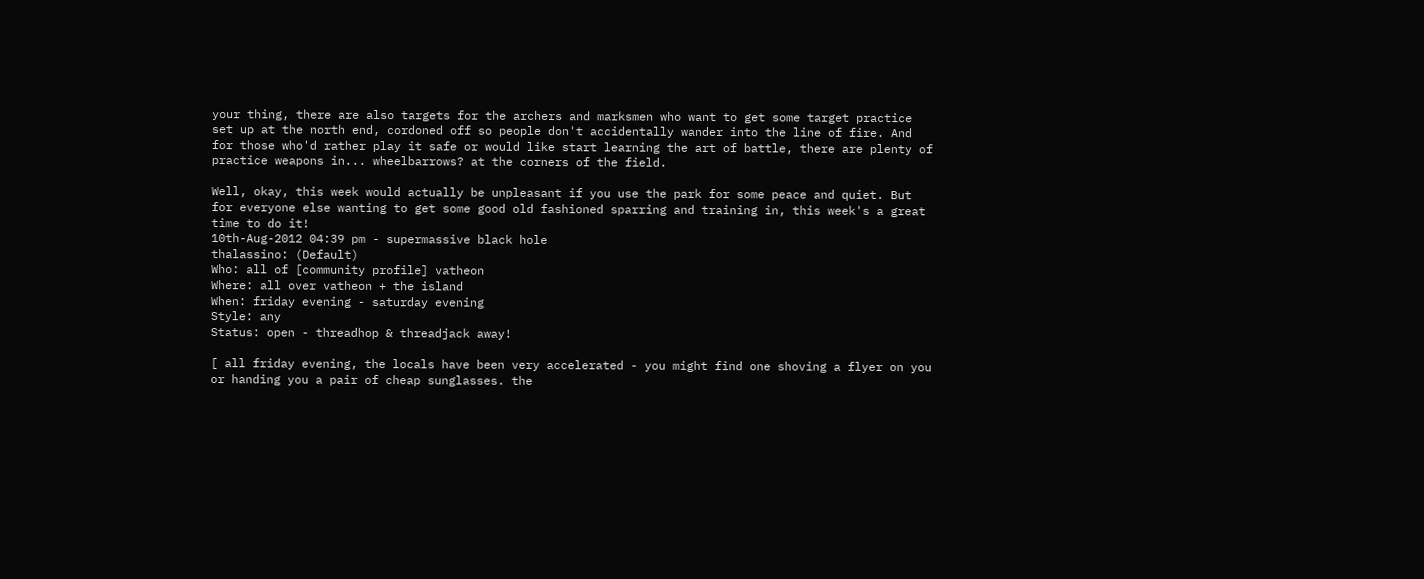your thing, there are also targets for the archers and marksmen who want to get some target practice set up at the north end, cordoned off so people don't accidentally wander into the line of fire. And for those who'd rather play it safe or would like start learning the art of battle, there are plenty of practice weapons in... wheelbarrows? at the corners of the field.

Well, okay, this week would actually be unpleasant if you use the park for some peace and quiet. But for everyone else wanting to get some good old fashioned sparring and training in, this week's a great time to do it!
10th-Aug-2012 04:39 pm - supermassive black hole
thalassino: (Default)
Who: all of [community profile] vatheon
Where: all over vatheon + the island
When: friday evening - saturday evening
Style: any
Status: open - threadhop & threadjack away!

[ all friday evening, the locals have been very accelerated - you might find one shoving a flyer on you or handing you a pair of cheap sunglasses. the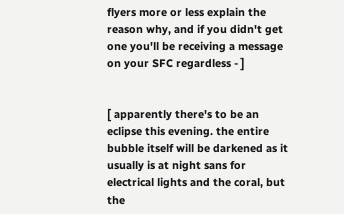flyers more or less explain the reason why, and if you didn't get one you'll be receiving a message on your SFC regardless - ]


[ apparently there's to be an eclipse this evening. the entire bubble itself will be darkened as it usually is at night sans for electrical lights and the coral, but the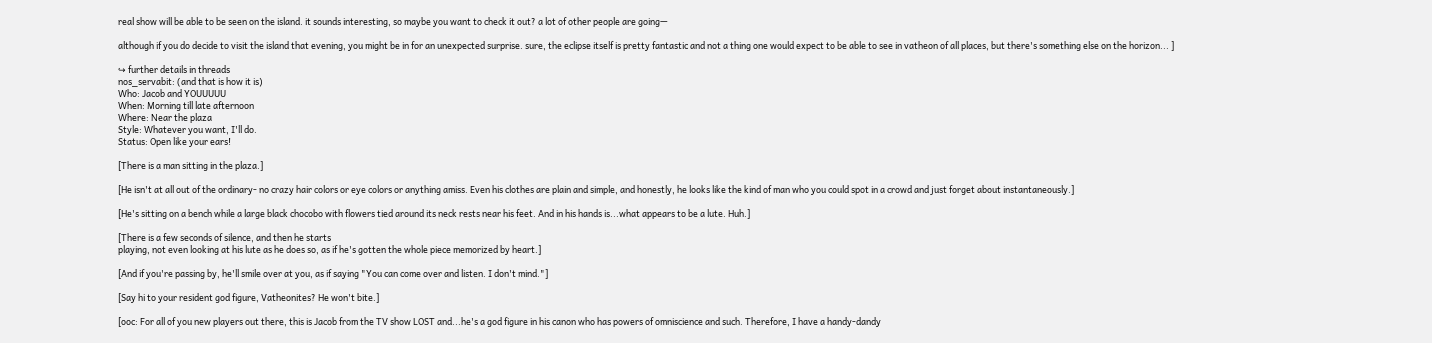real show will be able to be seen on the island. it sounds interesting, so maybe you want to check it out? a lot of other people are going—

although if you do decide to visit the island that evening, you might be in for an unexpected surprise. sure, the eclipse itself is pretty fantastic and not a thing one would expect to be able to see in vatheon of all places, but there's something else on the horizon... ]

↪ further details in threads
nos_servabit: (and that is how it is)
Who: Jacob and YOUUUUU
When: Morning till late afternoon
Where: Near the plaza
Style: Whatever you want, I'll do.
Status: Open like your ears!

[There is a man sitting in the plaza.]

[He isn't at all out of the ordinary- no crazy hair colors or eye colors or anything amiss. Even his clothes are plain and simple, and honestly, he looks like the kind of man who you could spot in a crowd and just forget about instantaneously.]

[He's sitting on a bench while a large black chocobo with flowers tied around its neck rests near his feet. And in his hands is...what appears to be a lute. Huh.]

[There is a few seconds of silence, and then he starts
playing, not even looking at his lute as he does so, as if he's gotten the whole piece memorized by heart.]

[And if you're passing by, he'll smile over at you, as if saying "You can come over and listen. I don't mind."]

[Say hi to your resident god figure, Vatheonites? He won't bite.]

[ooc: For all of you new players out there, this is Jacob from the TV show LOST and...he's a god figure in his canon who has powers of omniscience and such. Therefore, I have a handy-dandy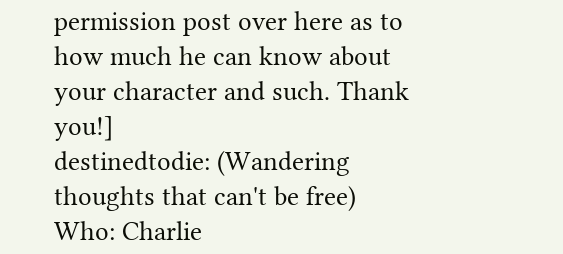permission post over here as to how much he can know about your character and such. Thank you!]
destinedtodie: (Wandering thoughts that can't be free)
Who: Charlie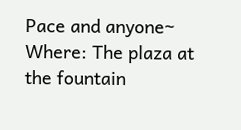Pace and anyone~
Where: The plaza at the fountain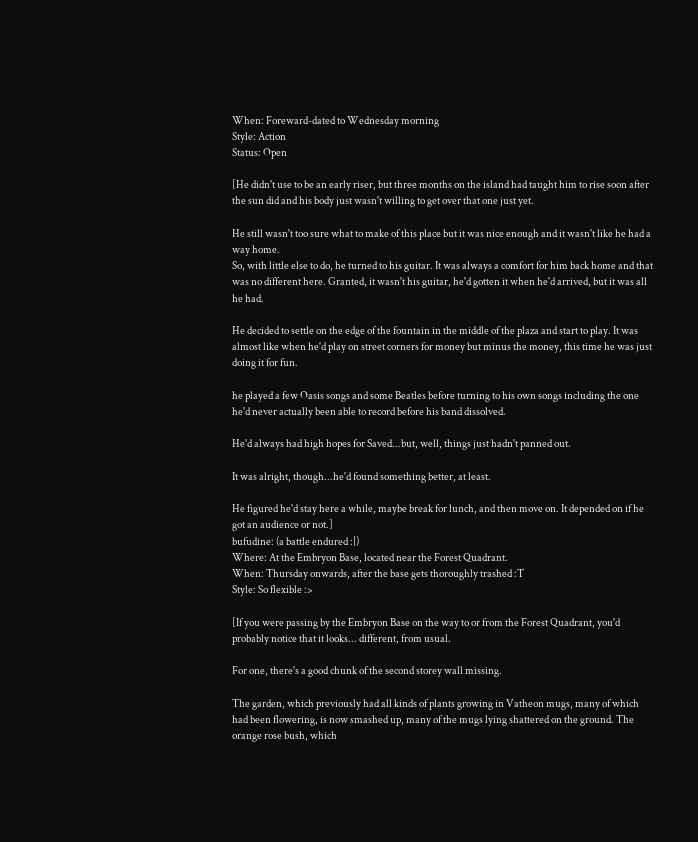When: Foreward-dated to Wednesday morning
Style: Action
Status: Open

[He didn't use to be an early riser, but three months on the island had taught him to rise soon after the sun did and his body just wasn't willing to get over that one just yet.

He still wasn't too sure what to make of this place but it was nice enough and it wasn't like he had a way home.
So, with little else to do, he turned to his guitar. It was always a comfort for him back home and that was no different here. Granted, it wasn't his guitar, he'd gotten it when he'd arrived, but it was all he had.

He decided to settle on the edge of the fountain in the middle of the plaza and start to play. It was almost like when he'd play on street corners for money but minus the money, this time he was just doing it for fun.

he played a few Oasis songs and some Beatles before turning to his own songs including the one he'd never actually been able to record before his band dissolved.

He'd always had high hopes for Saved...but, well, things just hadn't panned out.

It was alright, though...he'd found something better, at least.

He figured he'd stay here a while, maybe break for lunch, and then move on. It depended on if he got an audience or not.]
bufudine: (a battle endured :|)
Where: At the Embryon Base, located near the Forest Quadrant.
When: Thursday onwards, after the base gets thoroughly trashed :T
Style: So flexible :>

[If you were passing by the Embryon Base on the way to or from the Forest Quadrant, you'd probably notice that it looks... different, from usual.

For one, there's a good chunk of the second storey wall missing.

The garden, which previously had all kinds of plants growing in Vatheon mugs, many of which had been flowering, is now smashed up, many of the mugs lying shattered on the ground. The orange rose bush, which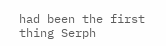had been the first thing Serph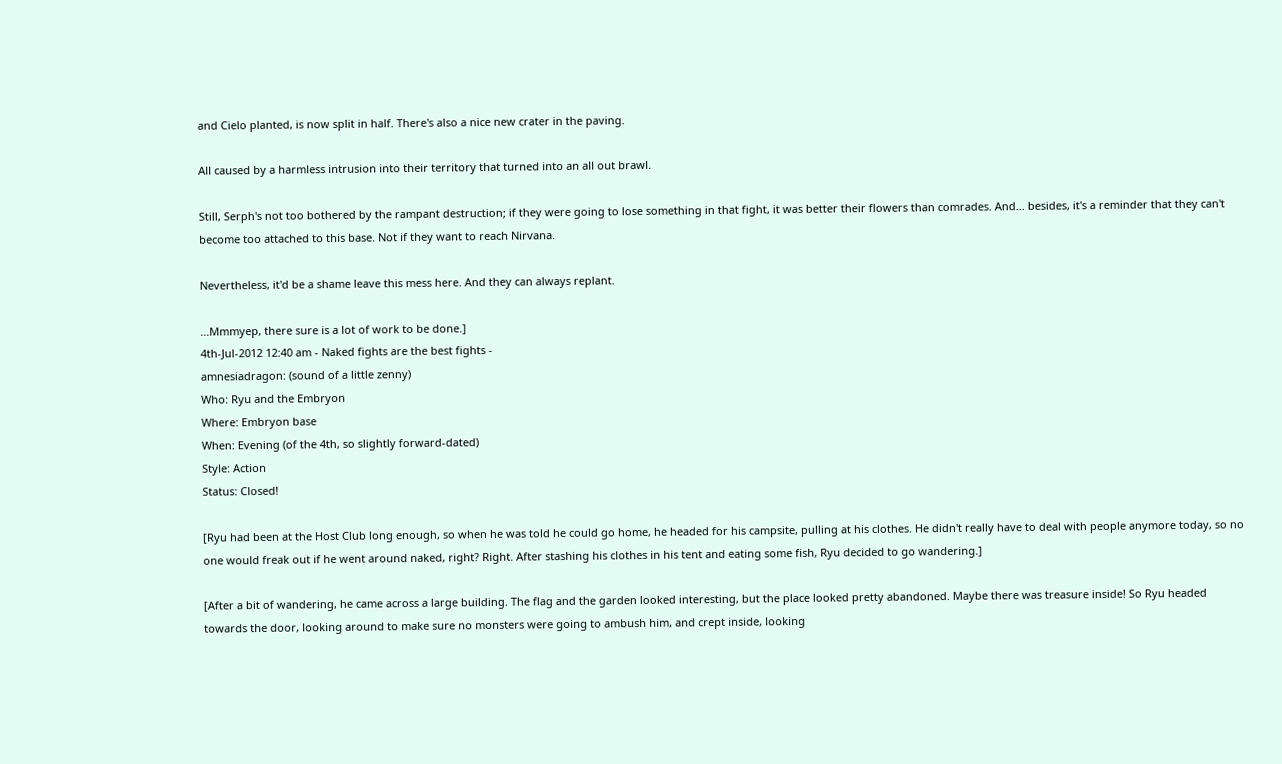and Cielo planted, is now split in half. There's also a nice new crater in the paving.

All caused by a harmless intrusion into their territory that turned into an all out brawl.

Still, Serph's not too bothered by the rampant destruction; if they were going to lose something in that fight, it was better their flowers than comrades. And... besides, it's a reminder that they can't become too attached to this base. Not if they want to reach Nirvana.

Nevertheless, it'd be a shame leave this mess here. And they can always replant.

...Mmmyep, there sure is a lot of work to be done.]
4th-Jul-2012 12:40 am - Naked fights are the best fights -
amnesiadragon: (sound of a little zenny)
Who: Ryu and the Embryon
Where: Embryon base
When: Evening (of the 4th, so slightly forward-dated)
Style: Action
Status: Closed!

[Ryu had been at the Host Club long enough, so when he was told he could go home, he headed for his campsite, pulling at his clothes. He didn't really have to deal with people anymore today, so no one would freak out if he went around naked, right? Right. After stashing his clothes in his tent and eating some fish, Ryu decided to go wandering.]

[After a bit of wandering, he came across a large building. The flag and the garden looked interesting, but the place looked pretty abandoned. Maybe there was treasure inside! So Ryu headed towards the door, looking around to make sure no monsters were going to ambush him, and crept inside, looking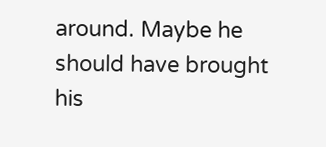around. Maybe he should have brought his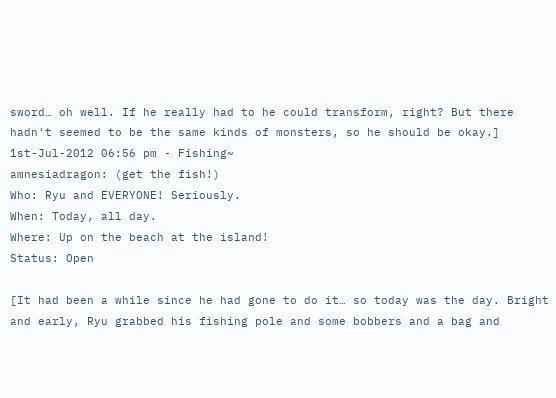sword… oh well. If he really had to he could transform, right? But there hadn't seemed to be the same kinds of monsters, so he should be okay.]
1st-Jul-2012 06:56 pm - Fishing~
amnesiadragon: (get the fish!)
Who: Ryu and EVERYONE! Seriously.
When: Today, all day.
Where: Up on the beach at the island!
Status: Open

[It had been a while since he had gone to do it… so today was the day. Bright and early, Ryu grabbed his fishing pole and some bobbers and a bag and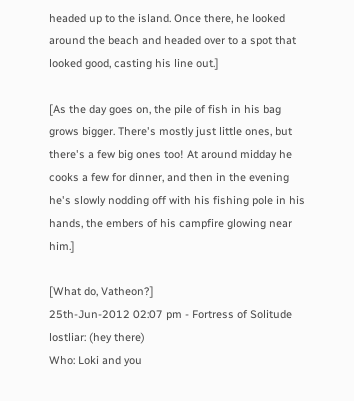headed up to the island. Once there, he looked around the beach and headed over to a spot that looked good, casting his line out.]

[As the day goes on, the pile of fish in his bag grows bigger. There's mostly just little ones, but there's a few big ones too! At around midday he cooks a few for dinner, and then in the evening he's slowly nodding off with his fishing pole in his hands, the embers of his campfire glowing near him.]

[What do, Vatheon?]
25th-Jun-2012 02:07 pm - Fortress of Solitude
lostliar: (hey there)
Who: Loki and you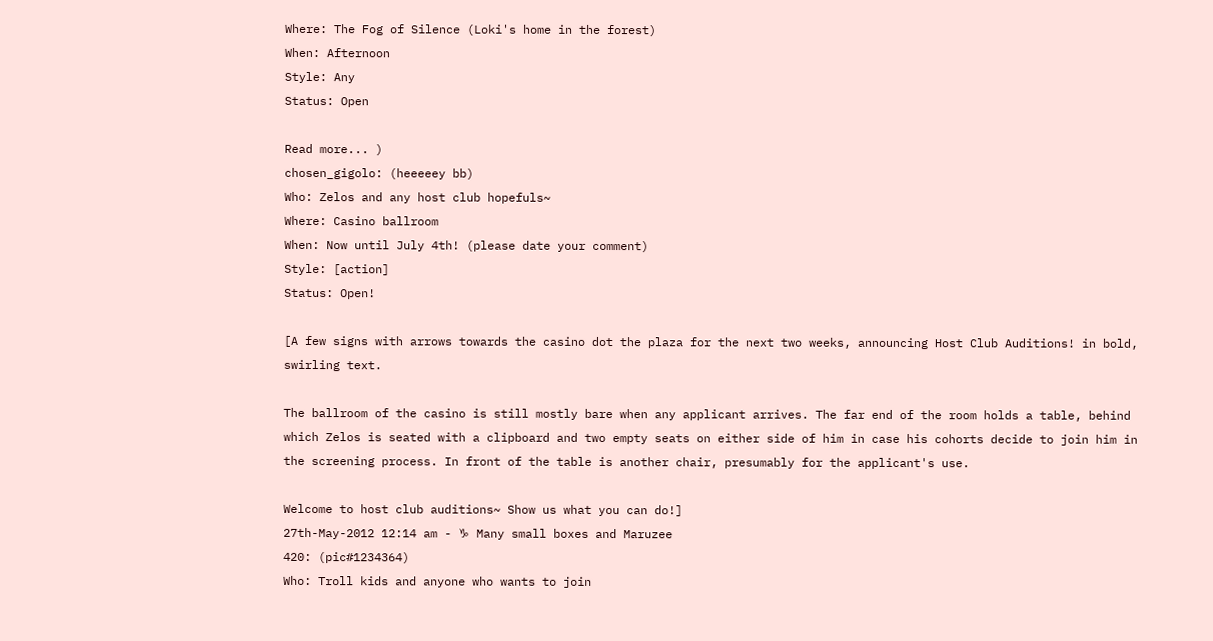Where: The Fog of Silence (Loki's home in the forest)
When: Afternoon
Style: Any
Status: Open

Read more... )
chosen_gigolo: (heeeeey bb)
Who: Zelos and any host club hopefuls~
Where: Casino ballroom
When: Now until July 4th! (please date your comment)
Style: [action]
Status: Open!

[A few signs with arrows towards the casino dot the plaza for the next two weeks, announcing Host Club Auditions! in bold, swirling text.

The ballroom of the casino is still mostly bare when any applicant arrives. The far end of the room holds a table, behind which Zelos is seated with a clipboard and two empty seats on either side of him in case his cohorts decide to join him in the screening process. In front of the table is another chair, presumably for the applicant's use.

Welcome to host club auditions~ Show us what you can do!]
27th-May-2012 12:14 am - ♑ Many small boxes and Maruzee
420: (pic#1234364)
Who: Troll kids and anyone who wants to join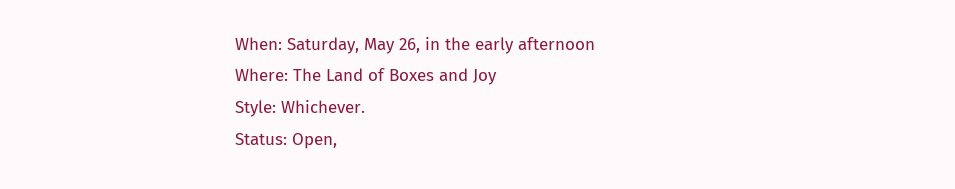When: Saturday, May 26, in the early afternoon
Where: The Land of Boxes and Joy
Style: Whichever.
Status: Open,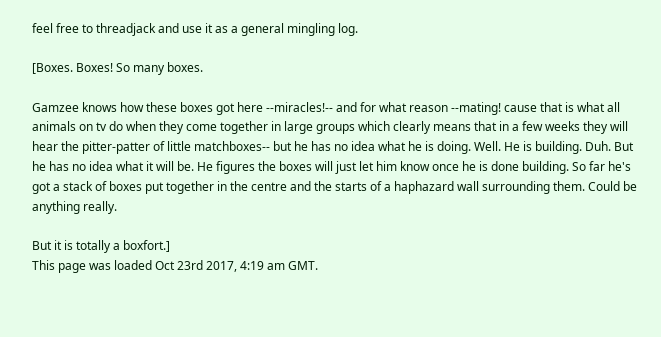feel free to threadjack and use it as a general mingling log.

[Boxes. Boxes! So many boxes.

Gamzee knows how these boxes got here --miracles!-- and for what reason --mating! cause that is what all animals on tv do when they come together in large groups which clearly means that in a few weeks they will hear the pitter-patter of little matchboxes-- but he has no idea what he is doing. Well. He is building. Duh. But he has no idea what it will be. He figures the boxes will just let him know once he is done building. So far he's got a stack of boxes put together in the centre and the starts of a haphazard wall surrounding them. Could be anything really.

But it is totally a boxfort.]
This page was loaded Oct 23rd 2017, 4:19 am GMT.